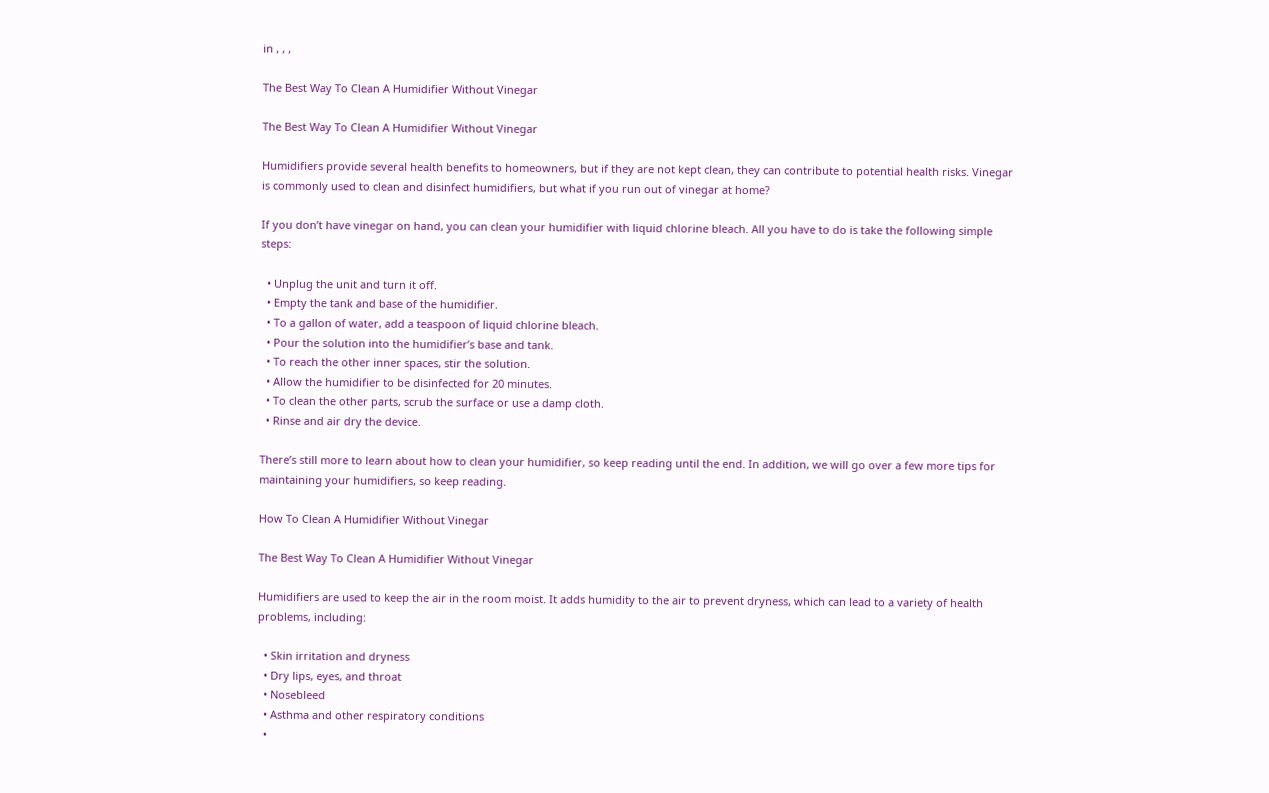in , , ,

The Best Way To Clean A Humidifier Without Vinegar

The Best Way To Clean A Humidifier Without Vinegar

Humidifiers provide several health benefits to homeowners, but if they are not kept clean, they can contribute to potential health risks. Vinegar is commonly used to clean and disinfect humidifiers, but what if you run out of vinegar at home?

If you don’t have vinegar on hand, you can clean your humidifier with liquid chlorine bleach. All you have to do is take the following simple steps:

  • Unplug the unit and turn it off.
  • Empty the tank and base of the humidifier.
  • To a gallon of water, add a teaspoon of liquid chlorine bleach.
  • Pour the solution into the humidifier’s base and tank.
  • To reach the other inner spaces, stir the solution.
  • Allow the humidifier to be disinfected for 20 minutes.
  • To clean the other parts, scrub the surface or use a damp cloth.
  • Rinse and air dry the device.

There’s still more to learn about how to clean your humidifier, so keep reading until the end. In addition, we will go over a few more tips for maintaining your humidifiers, so keep reading.

How To Clean A Humidifier Without Vinegar

The Best Way To Clean A Humidifier Without Vinegar

Humidifiers are used to keep the air in the room moist. It adds humidity to the air to prevent dryness, which can lead to a variety of health problems, including:

  • Skin irritation and dryness
  • Dry lips, eyes, and throat
  • Nosebleed
  • Asthma and other respiratory conditions
  •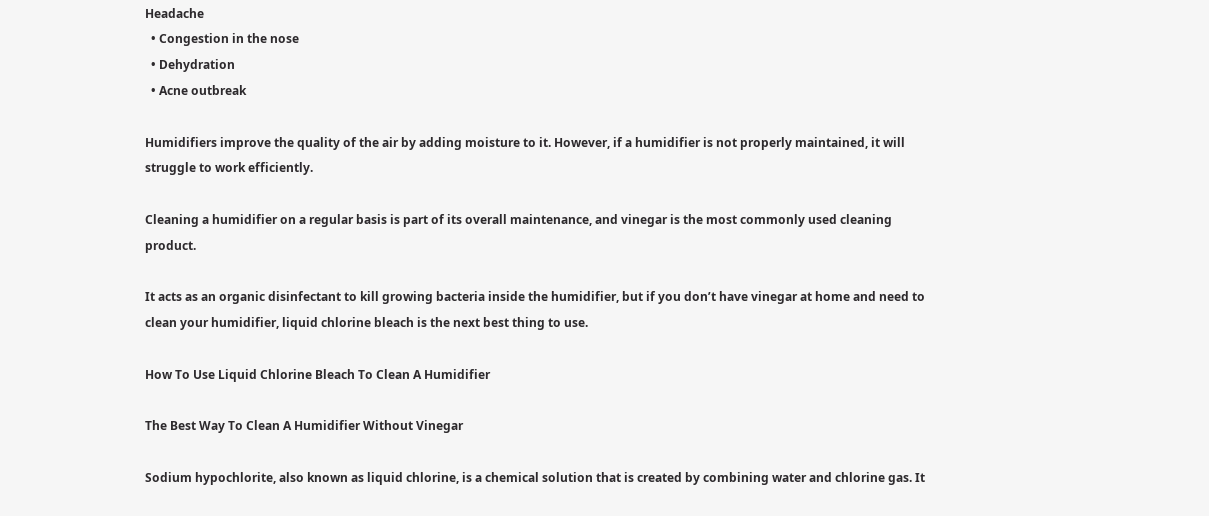Headache
  • Congestion in the nose
  • Dehydration
  • Acne outbreak

Humidifiers improve the quality of the air by adding moisture to it. However, if a humidifier is not properly maintained, it will struggle to work efficiently.

Cleaning a humidifier on a regular basis is part of its overall maintenance, and vinegar is the most commonly used cleaning product.

It acts as an organic disinfectant to kill growing bacteria inside the humidifier, but if you don’t have vinegar at home and need to clean your humidifier, liquid chlorine bleach is the next best thing to use.

How To Use Liquid Chlorine Bleach To Clean A Humidifier

The Best Way To Clean A Humidifier Without Vinegar

Sodium hypochlorite, also known as liquid chlorine, is a chemical solution that is created by combining water and chlorine gas. It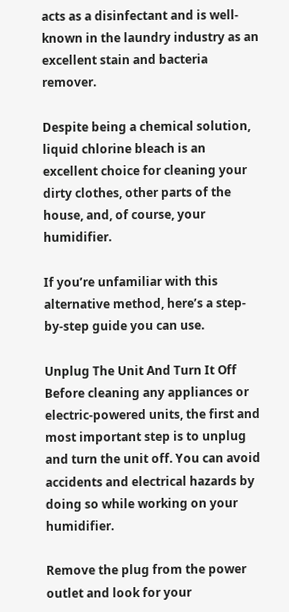acts as a disinfectant and is well-known in the laundry industry as an excellent stain and bacteria remover.

Despite being a chemical solution, liquid chlorine bleach is an excellent choice for cleaning your dirty clothes, other parts of the house, and, of course, your humidifier.

If you’re unfamiliar with this alternative method, here’s a step-by-step guide you can use.

Unplug The Unit And Turn It Off
Before cleaning any appliances or electric-powered units, the first and most important step is to unplug and turn the unit off. You can avoid accidents and electrical hazards by doing so while working on your humidifier.

Remove the plug from the power outlet and look for your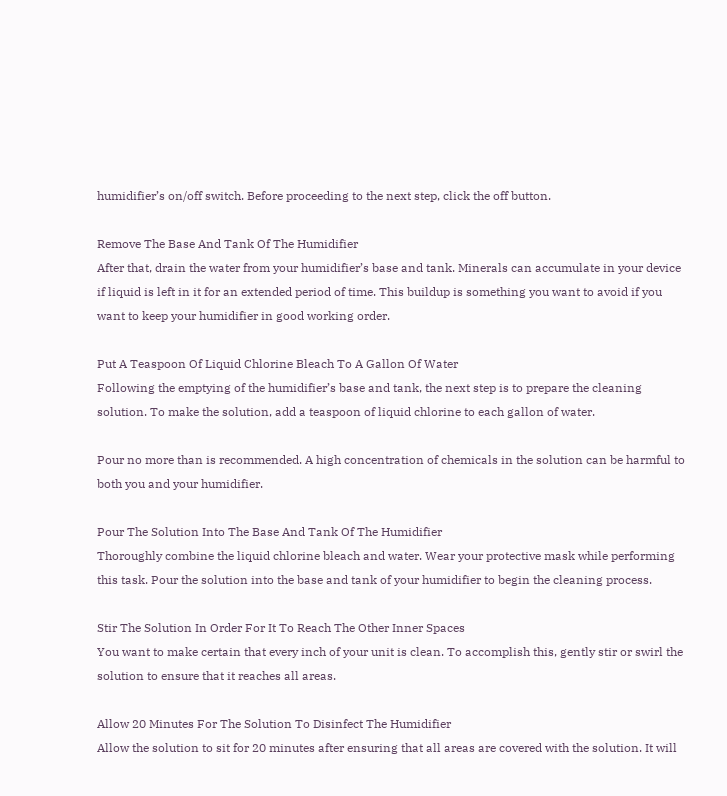humidifier’s on/off switch. Before proceeding to the next step, click the off button.

Remove The Base And Tank Of The Humidifier
After that, drain the water from your humidifier’s base and tank. Minerals can accumulate in your device if liquid is left in it for an extended period of time. This buildup is something you want to avoid if you want to keep your humidifier in good working order.

Put A Teaspoon Of Liquid Chlorine Bleach To A Gallon Of Water
Following the emptying of the humidifier’s base and tank, the next step is to prepare the cleaning solution. To make the solution, add a teaspoon of liquid chlorine to each gallon of water.

Pour no more than is recommended. A high concentration of chemicals in the solution can be harmful to both you and your humidifier.

Pour The Solution Into The Base And Tank Of The Humidifier
Thoroughly combine the liquid chlorine bleach and water. Wear your protective mask while performing this task. Pour the solution into the base and tank of your humidifier to begin the cleaning process.

Stir The Solution In Order For It To Reach The Other Inner Spaces
You want to make certain that every inch of your unit is clean. To accomplish this, gently stir or swirl the solution to ensure that it reaches all areas.

Allow 20 Minutes For The Solution To Disinfect The Humidifier
Allow the solution to sit for 20 minutes after ensuring that all areas are covered with the solution. It will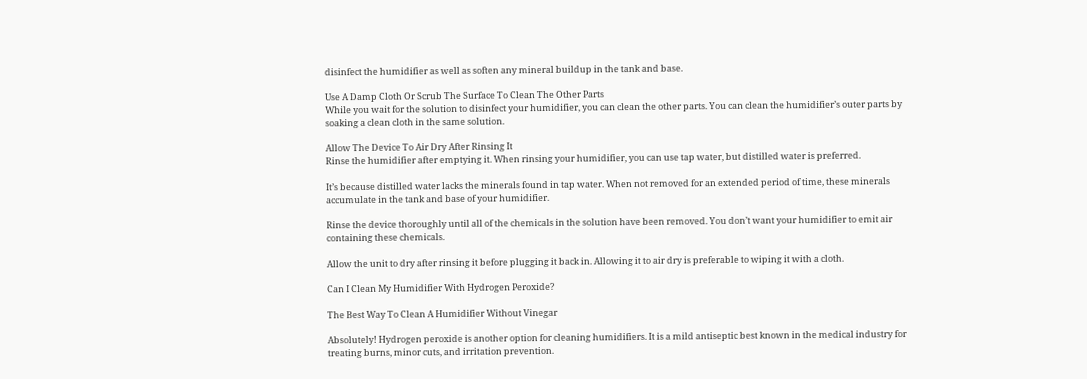disinfect the humidifier as well as soften any mineral buildup in the tank and base.

Use A Damp Cloth Or Scrub The Surface To Clean The Other Parts
While you wait for the solution to disinfect your humidifier, you can clean the other parts. You can clean the humidifier’s outer parts by soaking a clean cloth in the same solution.

Allow The Device To Air Dry After Rinsing It
Rinse the humidifier after emptying it. When rinsing your humidifier, you can use tap water, but distilled water is preferred.

It’s because distilled water lacks the minerals found in tap water. When not removed for an extended period of time, these minerals accumulate in the tank and base of your humidifier.

Rinse the device thoroughly until all of the chemicals in the solution have been removed. You don’t want your humidifier to emit air containing these chemicals.

Allow the unit to dry after rinsing it before plugging it back in. Allowing it to air dry is preferable to wiping it with a cloth.

Can I Clean My Humidifier With Hydrogen Peroxide?

The Best Way To Clean A Humidifier Without Vinegar

Absolutely! Hydrogen peroxide is another option for cleaning humidifiers. It is a mild antiseptic best known in the medical industry for treating burns, minor cuts, and irritation prevention.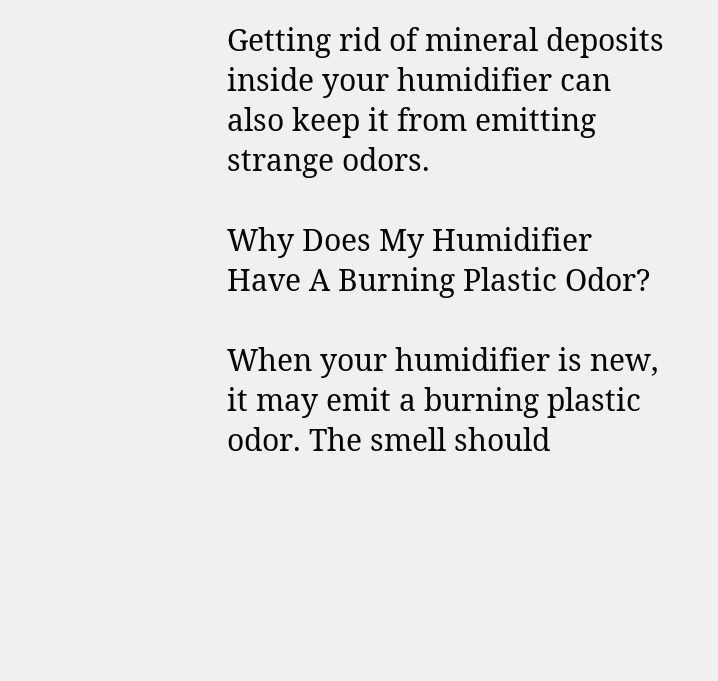Getting rid of mineral deposits inside your humidifier can also keep it from emitting strange odors.

Why Does My Humidifier Have A Burning Plastic Odor?

When your humidifier is new, it may emit a burning plastic odor. The smell should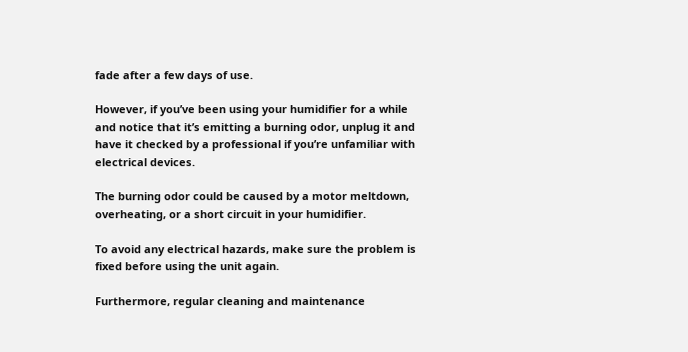fade after a few days of use.

However, if you’ve been using your humidifier for a while and notice that it’s emitting a burning odor, unplug it and have it checked by a professional if you’re unfamiliar with electrical devices.

The burning odor could be caused by a motor meltdown, overheating, or a short circuit in your humidifier.

To avoid any electrical hazards, make sure the problem is fixed before using the unit again.

Furthermore, regular cleaning and maintenance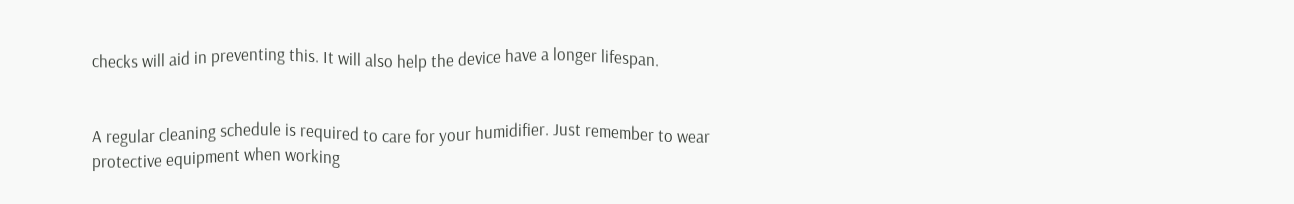checks will aid in preventing this. It will also help the device have a longer lifespan.


A regular cleaning schedule is required to care for your humidifier. Just remember to wear protective equipment when working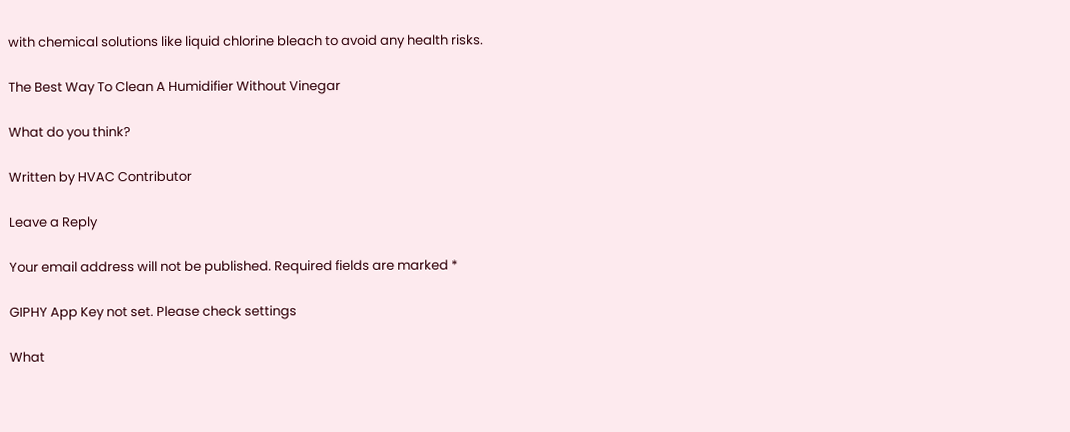with chemical solutions like liquid chlorine bleach to avoid any health risks.

The Best Way To Clean A Humidifier Without Vinegar

What do you think?

Written by HVAC Contributor

Leave a Reply

Your email address will not be published. Required fields are marked *

GIPHY App Key not set. Please check settings

What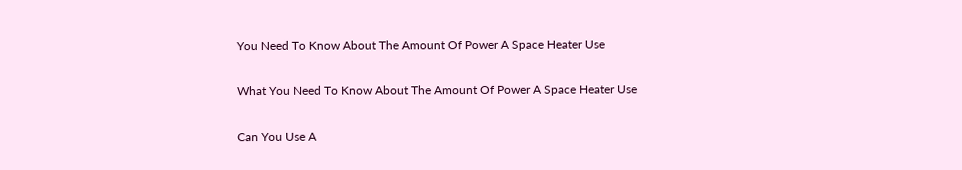You Need To Know About The Amount Of Power A Space Heater Use

What You Need To Know About The Amount Of Power A Space Heater Use

Can You Use A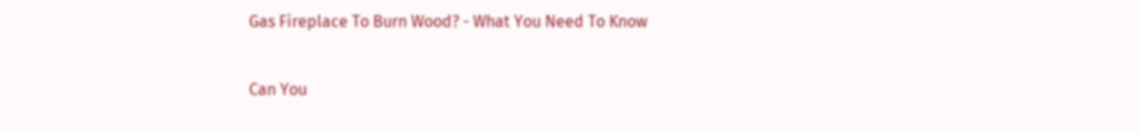Gas Fireplace To Burn Wood? - What You Need To Know

Can You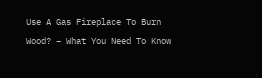Use A Gas Fireplace To Burn Wood? – What You Need To Know